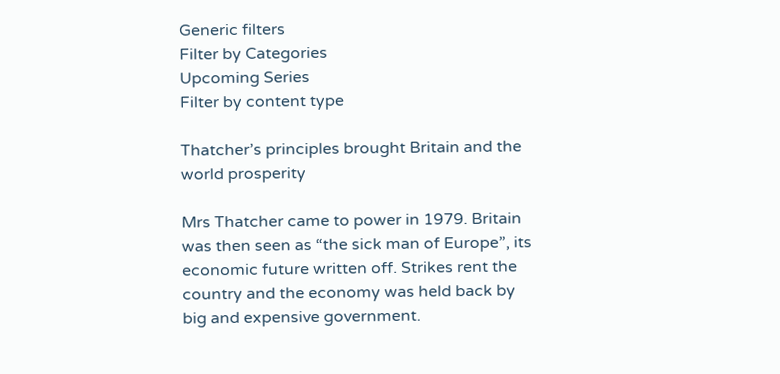Generic filters
Filter by Categories
Upcoming Series
Filter by content type

Thatcher’s principles brought Britain and the world prosperity

Mrs Thatcher came to power in 1979. Britain was then seen as “the sick man of Europe”, its economic future written off. Strikes rent the country and the economy was held back by big and expensive government.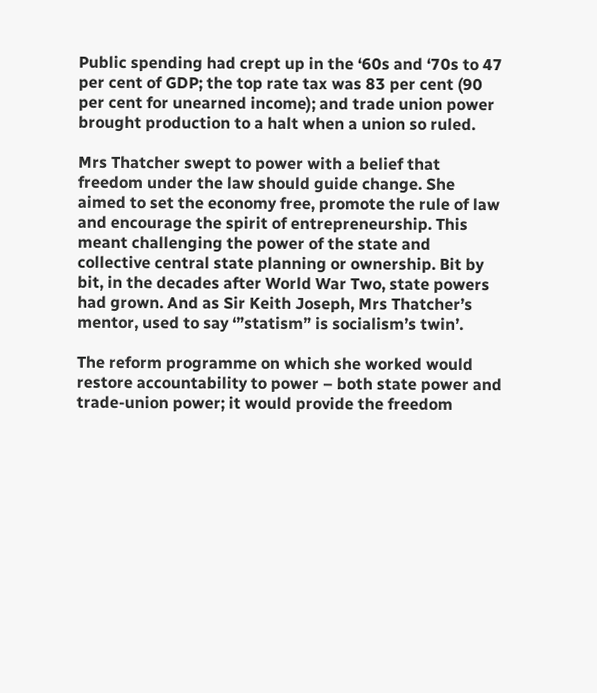Public spending had crept up in the ‘60s and ‘70s to 47 per cent of GDP; the top rate tax was 83 per cent (90 per cent for unearned income); and trade union power brought production to a halt when a union so ruled.

Mrs Thatcher swept to power with a belief that freedom under the law should guide change. She aimed to set the economy free, promote the rule of law and encourage the spirit of entrepreneurship. This meant challenging the power of the state and collective central state planning or ownership. Bit by bit, in the decades after World War Two, state powers had grown. And as Sir Keith Joseph, Mrs Thatcher’s mentor, used to say ‘”statism” is socialism’s twin’.

The reform programme on which she worked would restore accountability to power – both state power and trade-union power; it would provide the freedom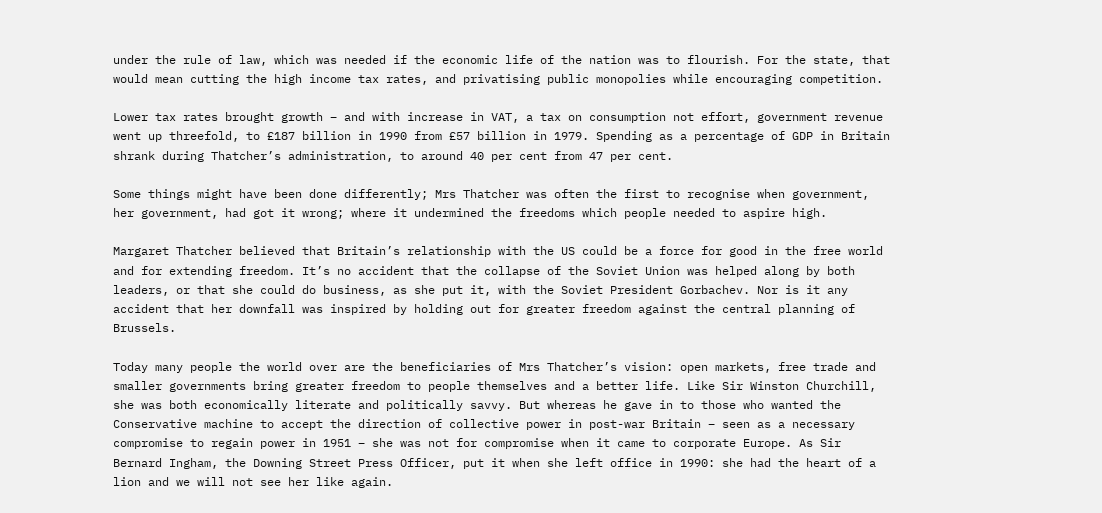under the rule of law, which was needed if the economic life of the nation was to flourish. For the state, that would mean cutting the high income tax rates, and privatising public monopolies while encouraging competition.

Lower tax rates brought growth – and with increase in VAT, a tax on consumption not effort, government revenue went up threefold, to £187 billion in 1990 from £57 billion in 1979. Spending as a percentage of GDP in Britain shrank during Thatcher’s administration, to around 40 per cent from 47 per cent.

Some things might have been done differently; Mrs Thatcher was often the first to recognise when government, her government, had got it wrong; where it undermined the freedoms which people needed to aspire high.

Margaret Thatcher believed that Britain’s relationship with the US could be a force for good in the free world and for extending freedom. It’s no accident that the collapse of the Soviet Union was helped along by both leaders, or that she could do business, as she put it, with the Soviet President Gorbachev. Nor is it any accident that her downfall was inspired by holding out for greater freedom against the central planning of Brussels.

Today many people the world over are the beneficiaries of Mrs Thatcher’s vision: open markets, free trade and smaller governments bring greater freedom to people themselves and a better life. Like Sir Winston Churchill, she was both economically literate and politically savvy. But whereas he gave in to those who wanted the Conservative machine to accept the direction of collective power in post-war Britain – seen as a necessary compromise to regain power in 1951 – she was not for compromise when it came to corporate Europe. As Sir Bernard Ingham, the Downing Street Press Officer, put it when she left office in 1990: she had the heart of a lion and we will not see her like again.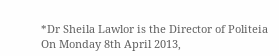*Dr Sheila Lawlor is the Director of Politeia
On Monday 8th April 2013,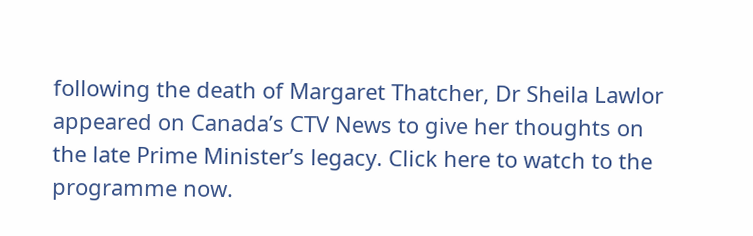following the death of Margaret Thatcher, Dr Sheila Lawlor appeared on Canada’s CTV News to give her thoughts on the late Prime Minister’s legacy. Click here to watch to the programme now.